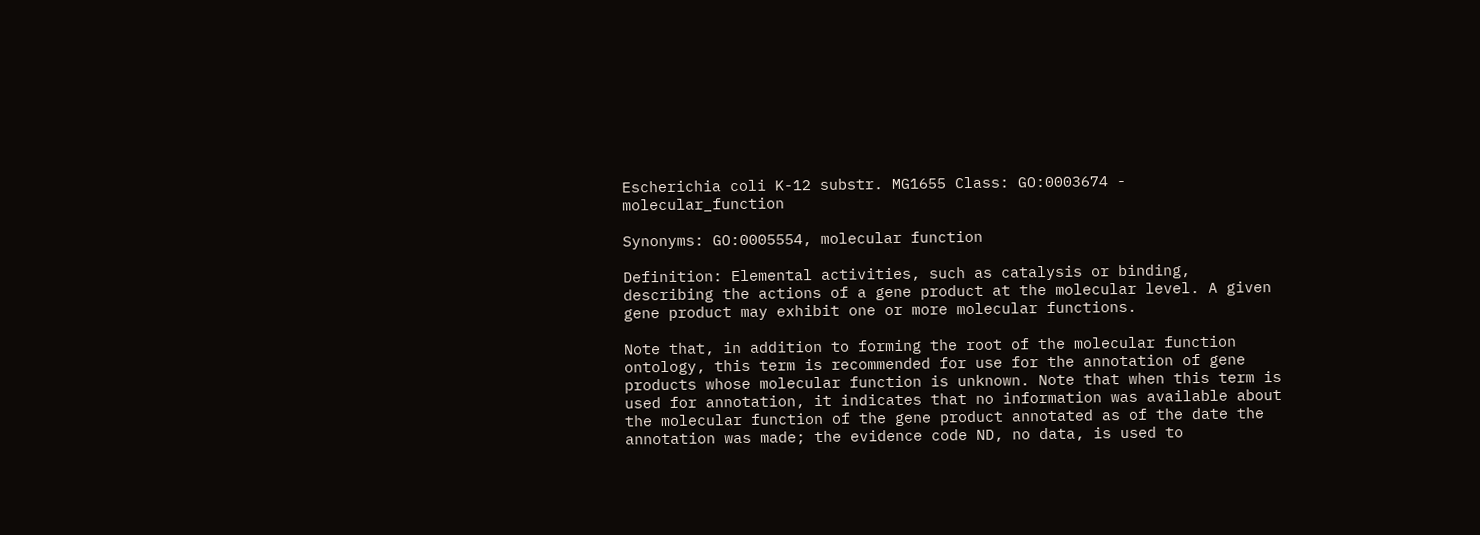Escherichia coli K-12 substr. MG1655 Class: GO:0003674 - molecular_function

Synonyms: GO:0005554, molecular function

Definition: Elemental activities, such as catalysis or binding, describing the actions of a gene product at the molecular level. A given gene product may exhibit one or more molecular functions.

Note that, in addition to forming the root of the molecular function ontology, this term is recommended for use for the annotation of gene products whose molecular function is unknown. Note that when this term is used for annotation, it indicates that no information was available about the molecular function of the gene product annotated as of the date the annotation was made; the evidence code ND, no data, is used to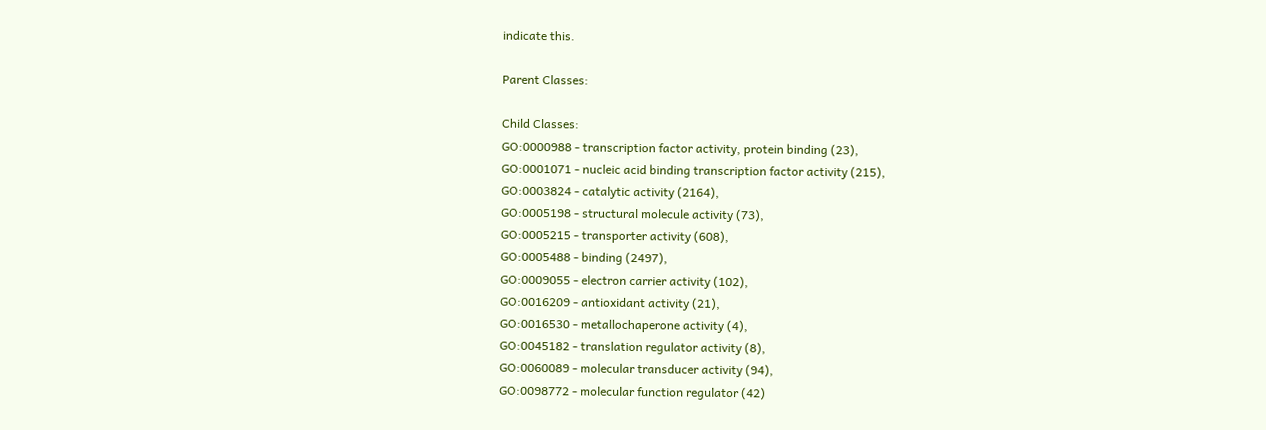indicate this.

Parent Classes:

Child Classes:
GO:0000988 - transcription factor activity, protein binding (23),
GO:0001071 - nucleic acid binding transcription factor activity (215),
GO:0003824 - catalytic activity (2164),
GO:0005198 - structural molecule activity (73),
GO:0005215 - transporter activity (608),
GO:0005488 - binding (2497),
GO:0009055 - electron carrier activity (102),
GO:0016209 - antioxidant activity (21),
GO:0016530 - metallochaperone activity (4),
GO:0045182 - translation regulator activity (8),
GO:0060089 - molecular transducer activity (94),
GO:0098772 - molecular function regulator (42)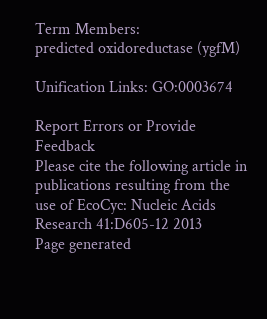Term Members:
predicted oxidoreductase (ygfM)

Unification Links: GO:0003674

Report Errors or Provide Feedback
Please cite the following article in publications resulting from the use of EcoCyc: Nucleic Acids Research 41:D605-12 2013
Page generated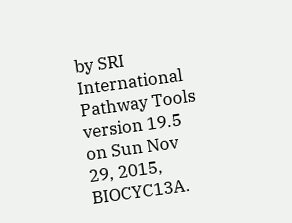by SRI International Pathway Tools version 19.5 on Sun Nov 29, 2015, BIOCYC13A.